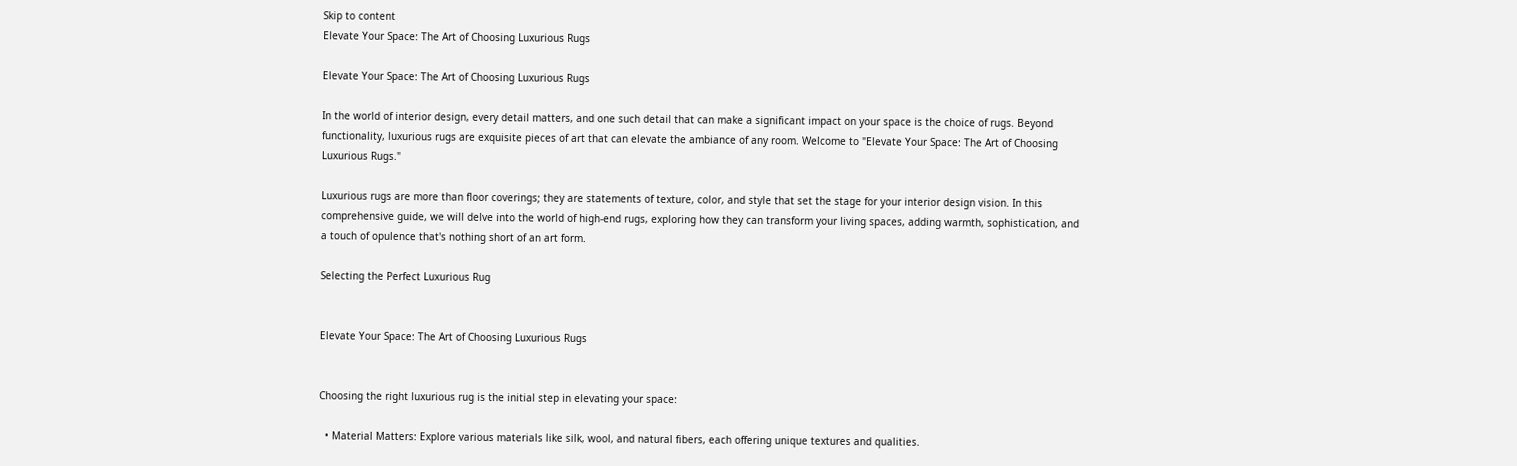Skip to content
Elevate Your Space: The Art of Choosing Luxurious Rugs

Elevate Your Space: The Art of Choosing Luxurious Rugs

In the world of interior design, every detail matters, and one such detail that can make a significant impact on your space is the choice of rugs. Beyond functionality, luxurious rugs are exquisite pieces of art that can elevate the ambiance of any room. Welcome to "Elevate Your Space: The Art of Choosing Luxurious Rugs."

Luxurious rugs are more than floor coverings; they are statements of texture, color, and style that set the stage for your interior design vision. In this comprehensive guide, we will delve into the world of high-end rugs, exploring how they can transform your living spaces, adding warmth, sophistication, and a touch of opulence that's nothing short of an art form.

Selecting the Perfect Luxurious Rug


Elevate Your Space: The Art of Choosing Luxurious Rugs


Choosing the right luxurious rug is the initial step in elevating your space:

  • Material Matters: Explore various materials like silk, wool, and natural fibers, each offering unique textures and qualities.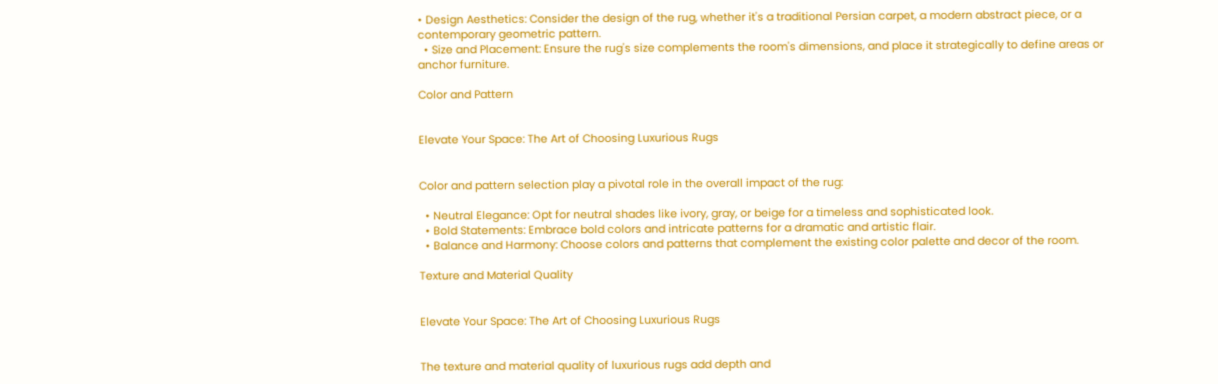• Design Aesthetics: Consider the design of the rug, whether it's a traditional Persian carpet, a modern abstract piece, or a contemporary geometric pattern.
  • Size and Placement: Ensure the rug's size complements the room's dimensions, and place it strategically to define areas or anchor furniture.

Color and Pattern


Elevate Your Space: The Art of Choosing Luxurious Rugs


Color and pattern selection play a pivotal role in the overall impact of the rug:

  • Neutral Elegance: Opt for neutral shades like ivory, gray, or beige for a timeless and sophisticated look.
  • Bold Statements: Embrace bold colors and intricate patterns for a dramatic and artistic flair.
  • Balance and Harmony: Choose colors and patterns that complement the existing color palette and decor of the room.

Texture and Material Quality


Elevate Your Space: The Art of Choosing Luxurious Rugs


The texture and material quality of luxurious rugs add depth and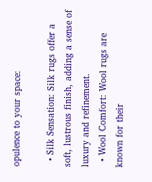opulence to your space:

  • Silk Sensation: Silk rugs offer a soft, lustrous finish, adding a sense of luxury and refinement.
  • Wool Comfort: Wool rugs are known for their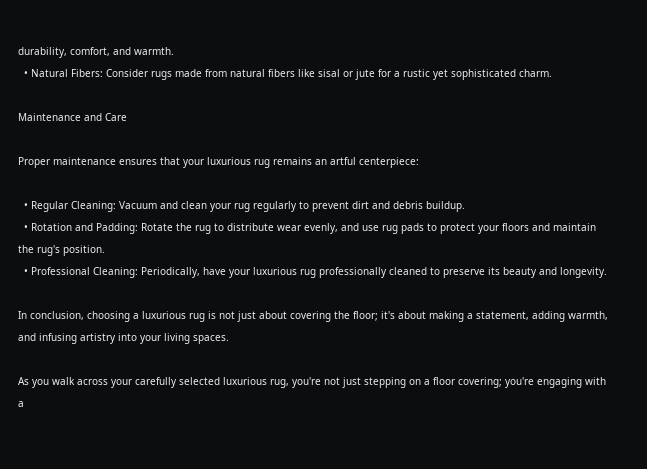durability, comfort, and warmth.
  • Natural Fibers: Consider rugs made from natural fibers like sisal or jute for a rustic yet sophisticated charm.

Maintenance and Care

Proper maintenance ensures that your luxurious rug remains an artful centerpiece:

  • Regular Cleaning: Vacuum and clean your rug regularly to prevent dirt and debris buildup.
  • Rotation and Padding: Rotate the rug to distribute wear evenly, and use rug pads to protect your floors and maintain the rug's position.
  • Professional Cleaning: Periodically, have your luxurious rug professionally cleaned to preserve its beauty and longevity.

In conclusion, choosing a luxurious rug is not just about covering the floor; it's about making a statement, adding warmth, and infusing artistry into your living spaces.

As you walk across your carefully selected luxurious rug, you're not just stepping on a floor covering; you're engaging with a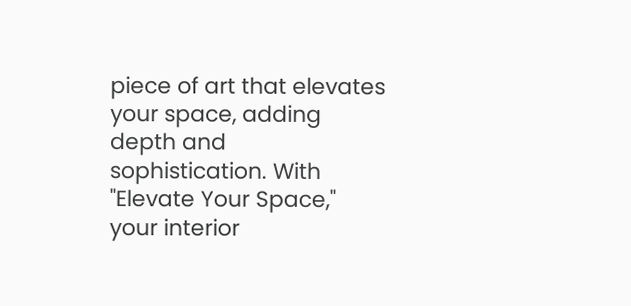piece of art that elevates your space, adding depth and sophistication. With "Elevate Your Space," your interior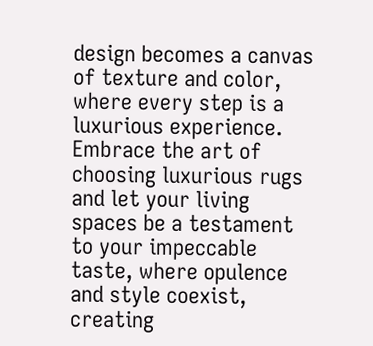design becomes a canvas of texture and color, where every step is a luxurious experience. Embrace the art of choosing luxurious rugs and let your living spaces be a testament to your impeccable taste, where opulence and style coexist, creating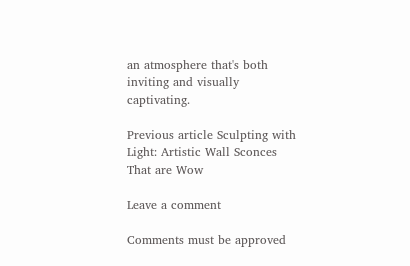an atmosphere that's both inviting and visually captivating.

Previous article Sculpting with Light: Artistic Wall Sconces That are Wow

Leave a comment

Comments must be approved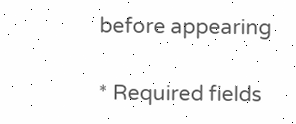before appearing

* Required fields